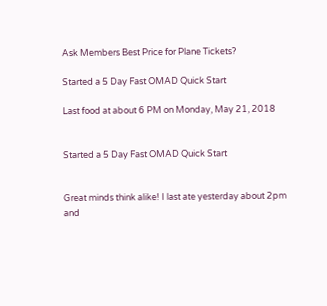Ask Members Best Price for Plane Tickets?

Started a 5 Day Fast OMAD Quick Start

Last food at about 6 PM on Monday, May 21, 2018


Started a 5 Day Fast OMAD Quick Start


Great minds think alike! I last ate yesterday about 2pm and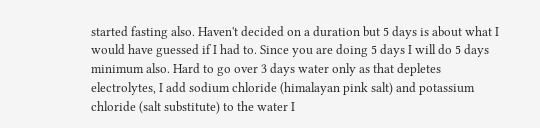started fasting also. Haven't decided on a duration but 5 days is about what I would have guessed if I had to. Since you are doing 5 days I will do 5 days minimum also. Hard to go over 3 days water only as that depletes electrolytes, I add sodium chloride (himalayan pink salt) and potassium chloride (salt substitute) to the water I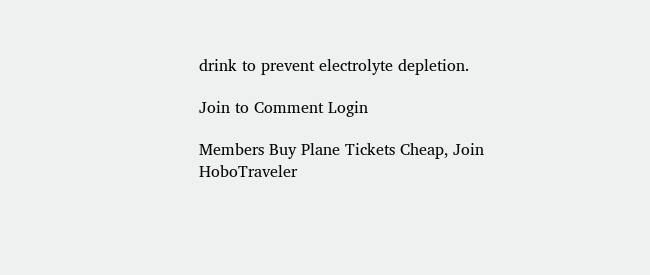drink to prevent electrolyte depletion.

Join to Comment Login

Members Buy Plane Tickets Cheap, Join HoboTraveler